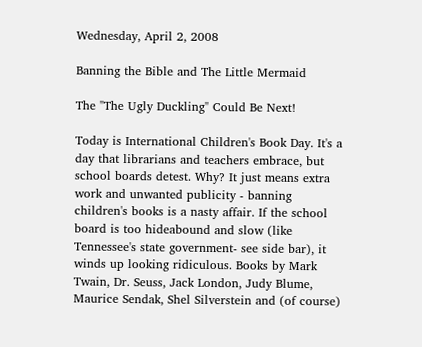Wednesday, April 2, 2008

Banning the Bible and The Little Mermaid

The "The Ugly Duckling" Could Be Next!

Today is International Children's Book Day. It's a day that librarians and teachers embrace, but school boards detest. Why? It just means extra work and unwanted publicity - banning children's books is a nasty affair. If the school board is too hideabound and slow (like Tennessee's state government- see side bar), it winds up looking ridiculous. Books by Mark Twain, Dr. Seuss, Jack London, Judy Blume, Maurice Sendak, Shel Silverstein and (of course)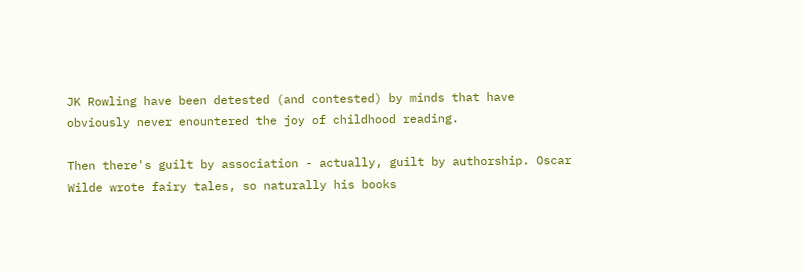JK Rowling have been detested (and contested) by minds that have obviously never enountered the joy of childhood reading.

Then there's guilt by association - actually, guilt by authorship. Oscar Wilde wrote fairy tales, so naturally his books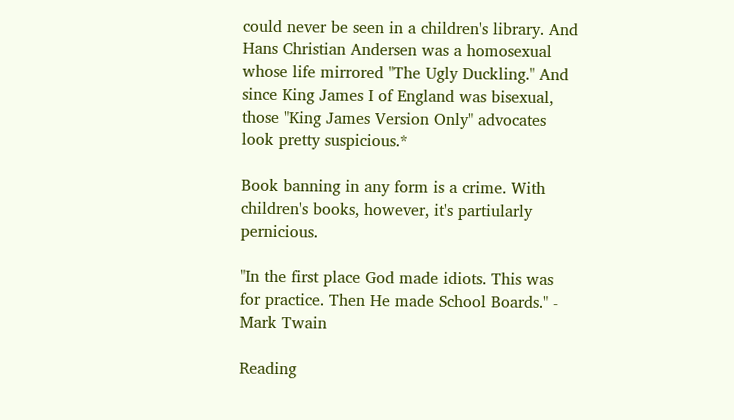could never be seen in a children's library. And Hans Christian Andersen was a homosexual whose life mirrored "The Ugly Duckling." And since King James I of England was bisexual, those "King James Version Only" advocates look pretty suspicious.*

Book banning in any form is a crime. With children's books, however, it's partiularly pernicious.

"In the first place God made idiots. This was for practice. Then He made School Boards." - Mark Twain

Reading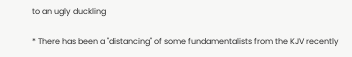to an ugly duckling

* There has been a "distancing" of some fundamentalists from the KJV recently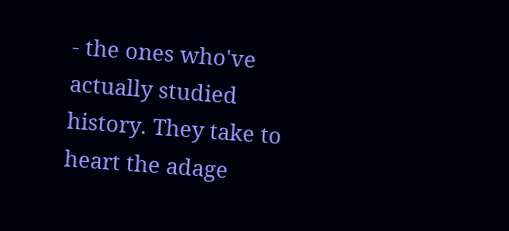- the ones who've actually studied history. They take to heart the adage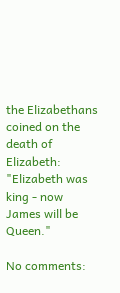the Elizabethans coined on the death of Elizabeth: "Elizabeth was king - now James will be Queen."

No comments: